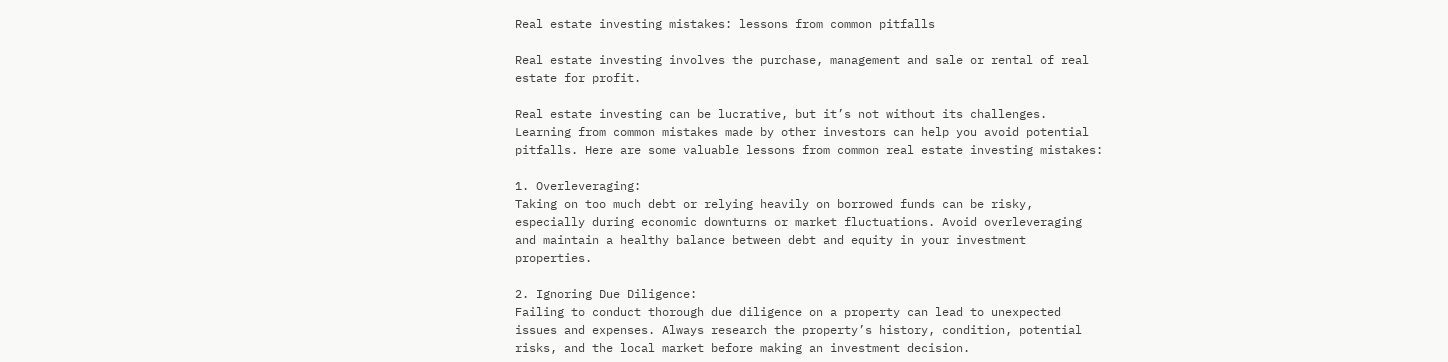Real estate investing mistakes: lessons from common pitfalls

Real estate investing involves the purchase, management and sale or rental of real estate for profit.

Real estate investing can be lucrative, but it’s not without its challenges. Learning from common mistakes made by other investors can help you avoid potential pitfalls. Here are some valuable lessons from common real estate investing mistakes:

1. Overleveraging:
Taking on too much debt or relying heavily on borrowed funds can be risky, especially during economic downturns or market fluctuations. Avoid overleveraging and maintain a healthy balance between debt and equity in your investment properties.

2. Ignoring Due Diligence:
Failing to conduct thorough due diligence on a property can lead to unexpected issues and expenses. Always research the property’s history, condition, potential risks, and the local market before making an investment decision.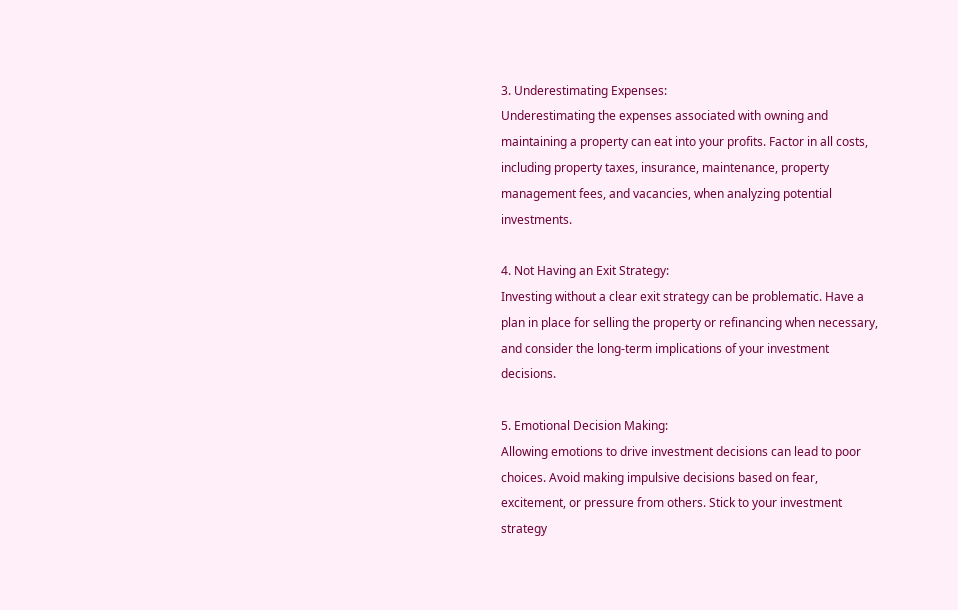3. Underestimating Expenses:
Underestimating the expenses associated with owning and maintaining a property can eat into your profits. Factor in all costs, including property taxes, insurance, maintenance, property management fees, and vacancies, when analyzing potential investments.

4. Not Having an Exit Strategy:
Investing without a clear exit strategy can be problematic. Have a plan in place for selling the property or refinancing when necessary, and consider the long-term implications of your investment decisions.

5. Emotional Decision Making:
Allowing emotions to drive investment decisions can lead to poor choices. Avoid making impulsive decisions based on fear, excitement, or pressure from others. Stick to your investment strategy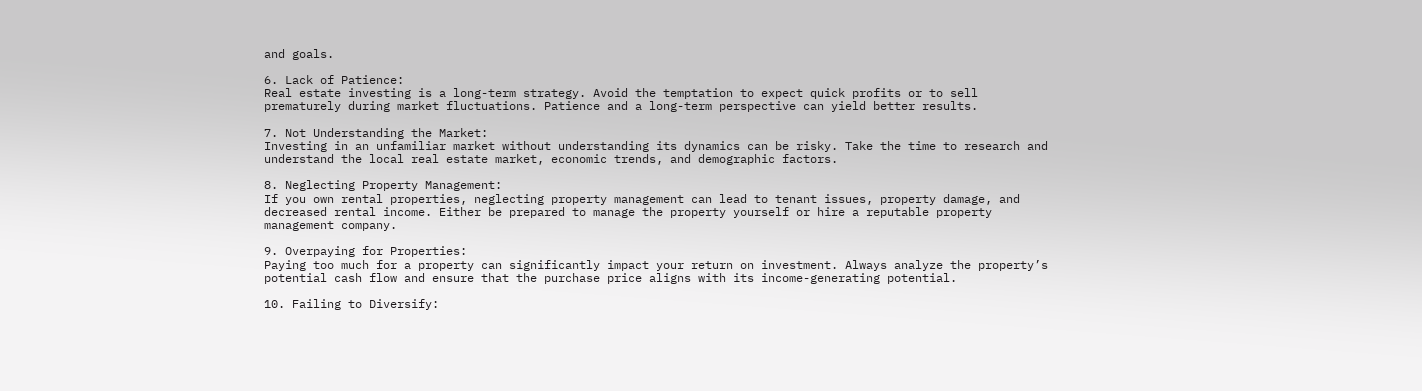and goals.

6. Lack of Patience:
Real estate investing is a long-term strategy. Avoid the temptation to expect quick profits or to sell prematurely during market fluctuations. Patience and a long-term perspective can yield better results.

7. Not Understanding the Market:
Investing in an unfamiliar market without understanding its dynamics can be risky. Take the time to research and understand the local real estate market, economic trends, and demographic factors.

8. Neglecting Property Management:
If you own rental properties, neglecting property management can lead to tenant issues, property damage, and decreased rental income. Either be prepared to manage the property yourself or hire a reputable property management company.

9. Overpaying for Properties:
Paying too much for a property can significantly impact your return on investment. Always analyze the property’s potential cash flow and ensure that the purchase price aligns with its income-generating potential.

10. Failing to Diversify: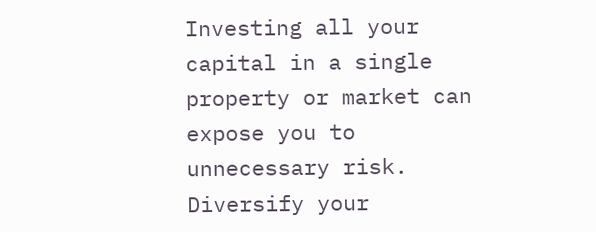Investing all your capital in a single property or market can expose you to unnecessary risk. Diversify your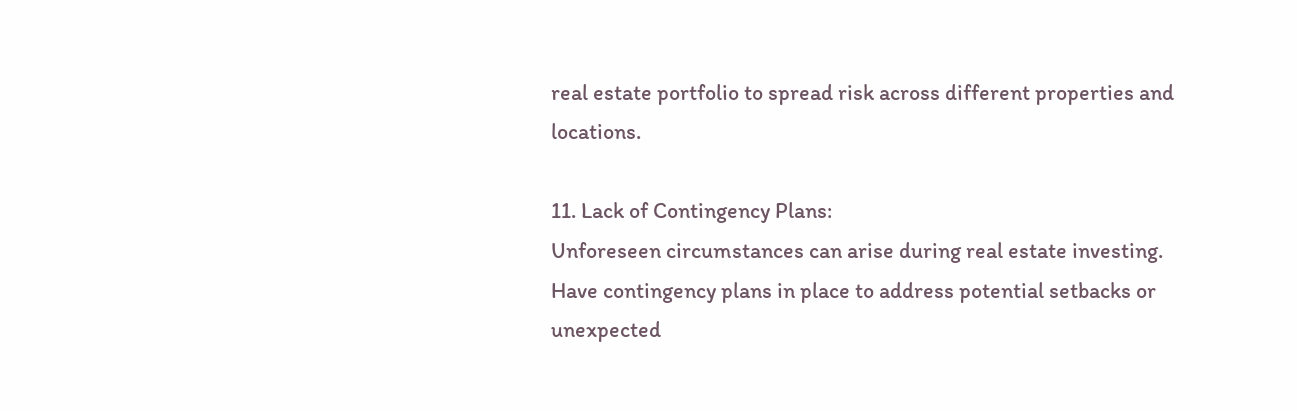real estate portfolio to spread risk across different properties and locations.

11. Lack of Contingency Plans:
Unforeseen circumstances can arise during real estate investing. Have contingency plans in place to address potential setbacks or unexpected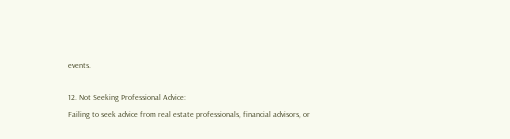events.

12. Not Seeking Professional Advice:
Failing to seek advice from real estate professionals, financial advisors, or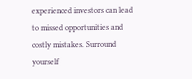experienced investors can lead to missed opportunities and costly mistakes. Surround yourself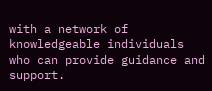with a network of knowledgeable individuals who can provide guidance and support.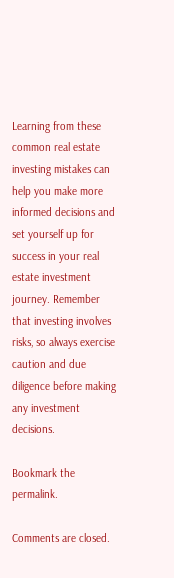Learning from these common real estate investing mistakes can help you make more informed decisions and set yourself up for success in your real estate investment journey. Remember that investing involves risks, so always exercise caution and due diligence before making any investment decisions.

Bookmark the permalink.

Comments are closed.